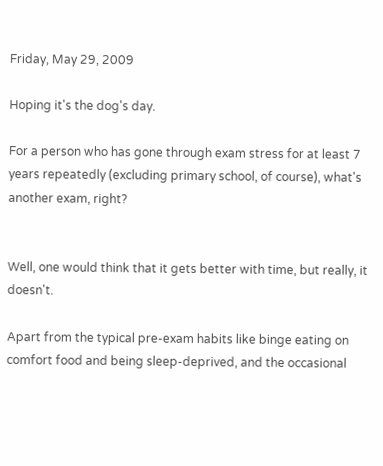Friday, May 29, 2009

Hoping it's the dog's day.

For a person who has gone through exam stress for at least 7 years repeatedly (excluding primary school, of course), what's another exam, right?


Well, one would think that it gets better with time, but really, it doesn't.

Apart from the typical pre-exam habits like binge eating on comfort food and being sleep-deprived, and the occasional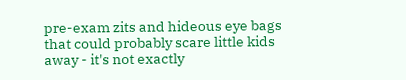pre-exam zits and hideous eye bags that could probably scare little kids away - it's not exactly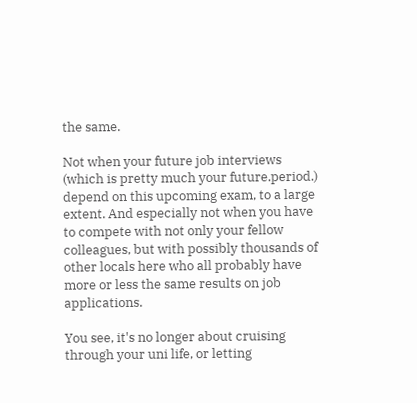the same.

Not when your future job interviews (which is pretty much your future.period.) depend on this upcoming exam, to a large extent. And especially not when you have to compete with not only your fellow colleagues, but with possibly thousands of other locals here who all probably have more or less the same results on job applications.

You see, it's no longer about cruising through your uni life, or letting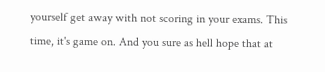yourself get away with not scoring in your exams. This time, it's game on. And you sure as hell hope that at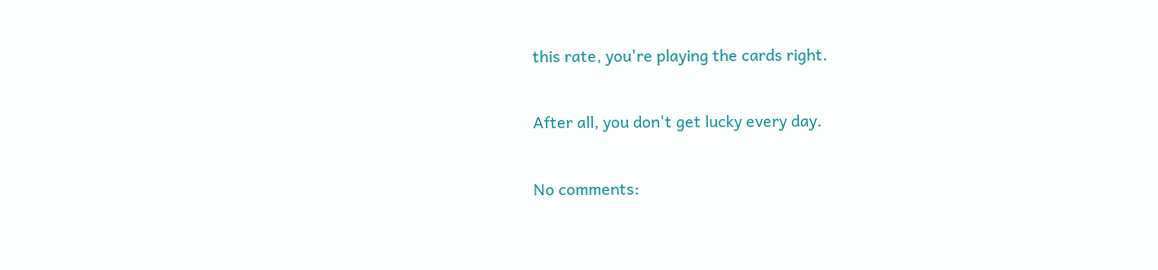this rate, you're playing the cards right.

After all, you don't get lucky every day.

No comments: